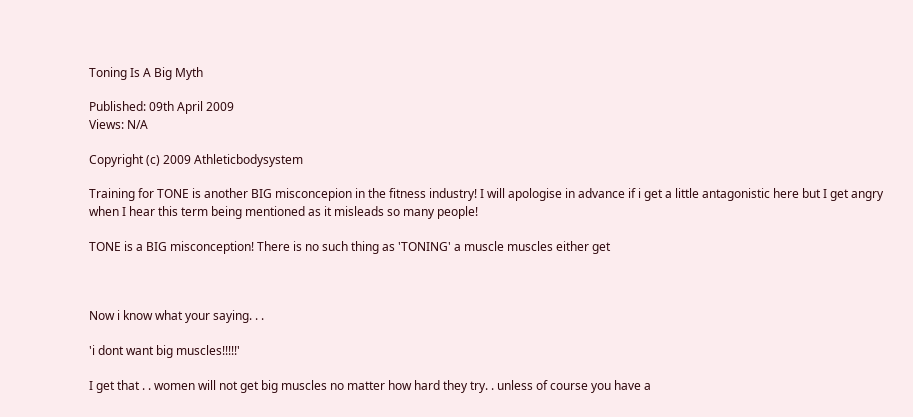Toning Is A Big Myth

Published: 09th April 2009
Views: N/A

Copyright (c) 2009 Athleticbodysystem

Training for TONE is another BIG misconcepion in the fitness industry! I will apologise in advance if i get a little antagonistic here but I get angry when I hear this term being mentioned as it misleads so many people!

TONE is a BIG misconception! There is no such thing as 'TONING' a muscle muscles either get



Now i know what your saying. . .

'i dont want big muscles!!!!!'

I get that . . women will not get big muscles no matter how hard they try. . unless of course you have a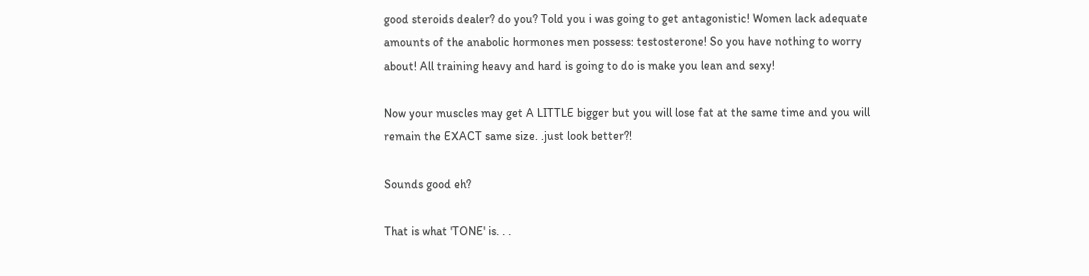good steroids dealer? do you? Told you i was going to get antagonistic! Women lack adequate amounts of the anabolic hormones men possess: testosterone! So you have nothing to worry about! All training heavy and hard is going to do is make you lean and sexy!

Now your muscles may get A LITTLE bigger but you will lose fat at the same time and you will remain the EXACT same size. .just look better?!

Sounds good eh?

That is what 'TONE' is. . .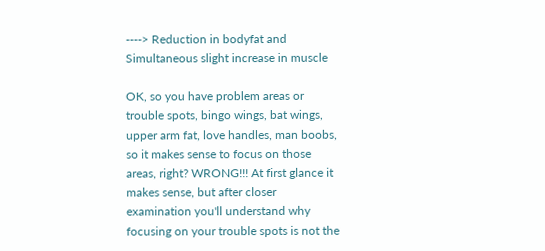----> Reduction in bodyfat and Simultaneous slight increase in muscle

OK, so you have problem areas or trouble spots, bingo wings, bat wings, upper arm fat, love handles, man boobs, so it makes sense to focus on those areas, right? WRONG!!! At first glance it makes sense, but after closer examination you'll understand why focusing on your trouble spots is not the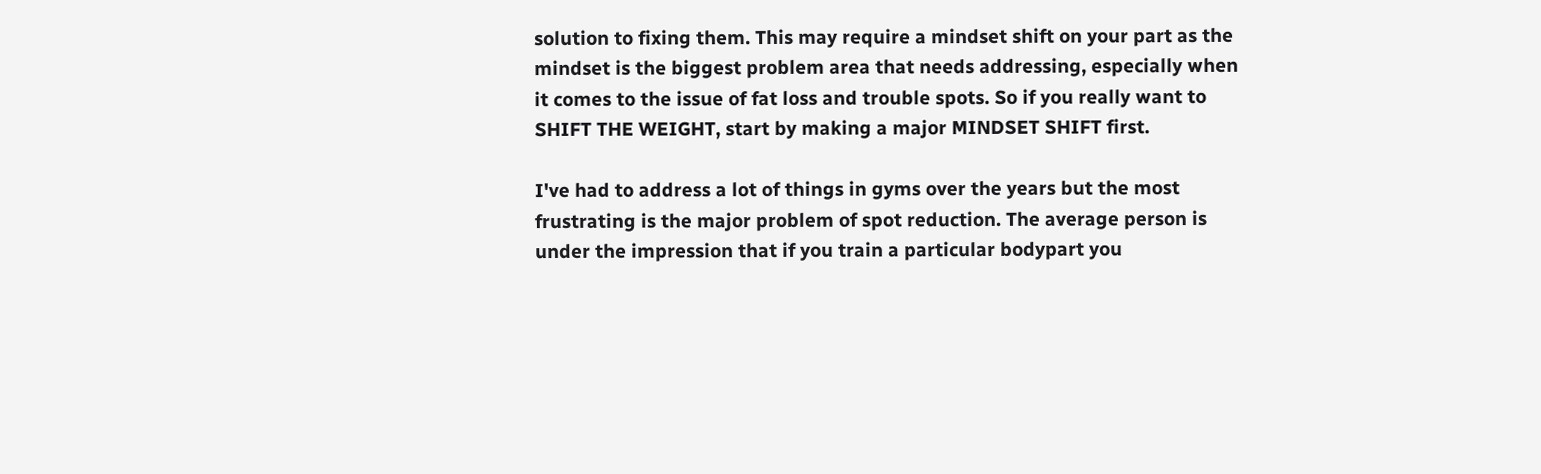solution to fixing them. This may require a mindset shift on your part as the mindset is the biggest problem area that needs addressing, especially when it comes to the issue of fat loss and trouble spots. So if you really want to SHIFT THE WEIGHT, start by making a major MINDSET SHIFT first.

I've had to address a lot of things in gyms over the years but the most frustrating is the major problem of spot reduction. The average person is under the impression that if you train a particular bodypart you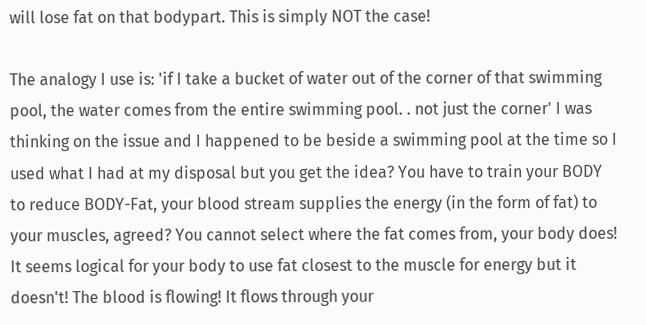will lose fat on that bodypart. This is simply NOT the case!

The analogy I use is: 'if I take a bucket of water out of the corner of that swimming pool, the water comes from the entire swimming pool. . not just the corner' I was thinking on the issue and I happened to be beside a swimming pool at the time so I used what I had at my disposal but you get the idea? You have to train your BODY to reduce BODY-Fat, your blood stream supplies the energy (in the form of fat) to your muscles, agreed? You cannot select where the fat comes from, your body does! It seems logical for your body to use fat closest to the muscle for energy but it doesn't! The blood is flowing! It flows through your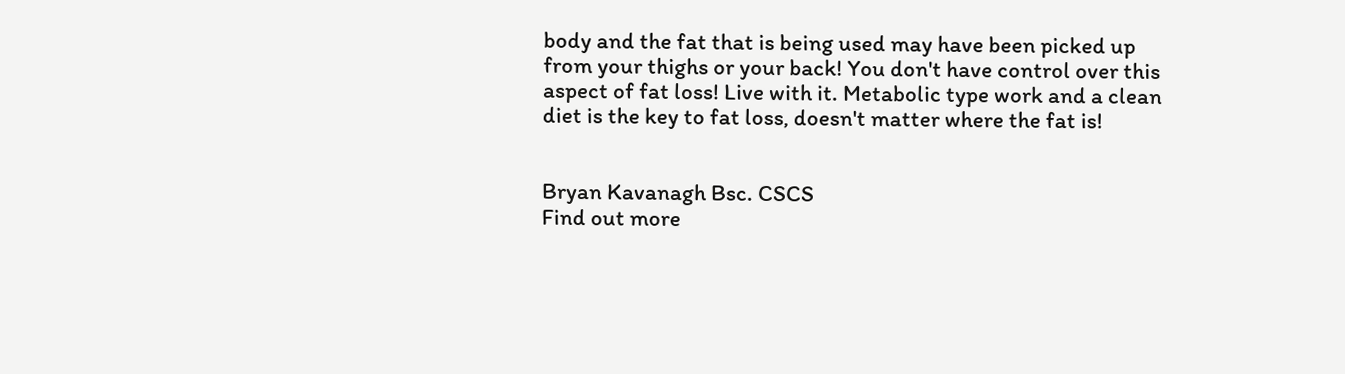body and the fat that is being used may have been picked up from your thighs or your back! You don't have control over this aspect of fat loss! Live with it. Metabolic type work and a clean diet is the key to fat loss, doesn't matter where the fat is!


Bryan Kavanagh Bsc. CSCS
Find out more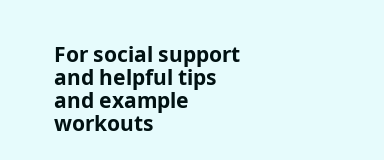For social support and helpful tips and example workouts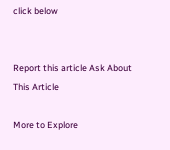click below


Report this article Ask About This Article

More to Explore